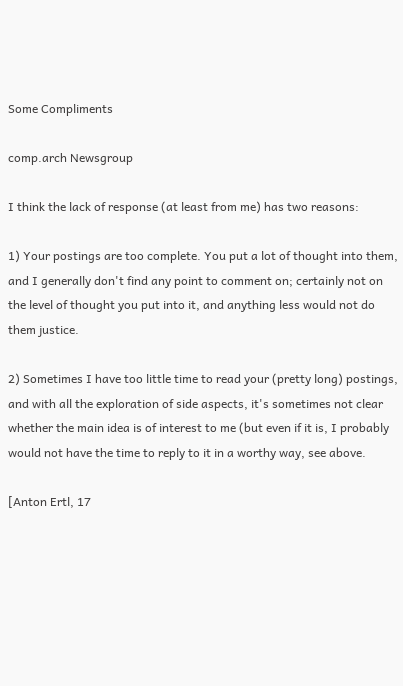Some Compliments

comp.arch Newsgroup

I think the lack of response (at least from me) has two reasons:

1) Your postings are too complete. You put a lot of thought into them, and I generally don't find any point to comment on; certainly not on the level of thought you put into it, and anything less would not do them justice.

2) Sometimes I have too little time to read your (pretty long) postings, and with all the exploration of side aspects, it's sometimes not clear whether the main idea is of interest to me (but even if it is, I probably would not have the time to reply to it in a worthy way, see above.

[Anton Ertl, 17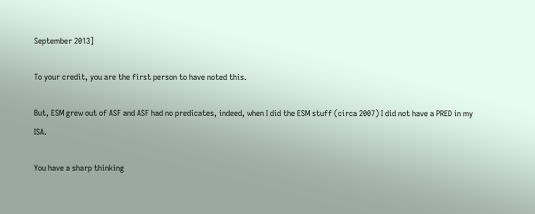September 2013]

To your credit, you are the first person to have noted this.

But, ESM grew out of ASF and ASF had no predicates, indeed, when I did the ESM stuff (circa 2007) I did not have a PRED in my ISA.

You have a sharp thinking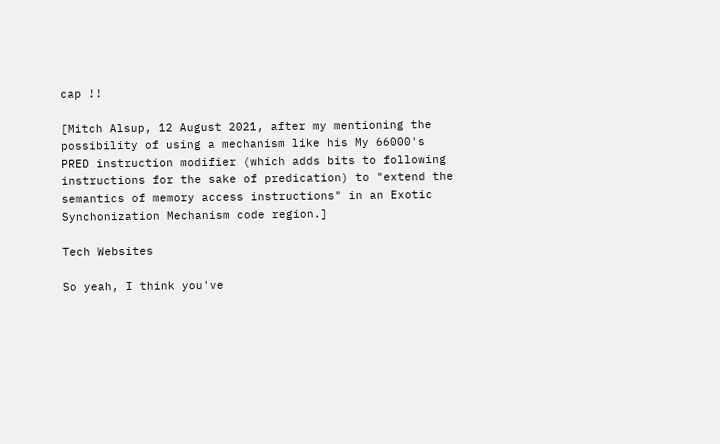cap !!

[Mitch Alsup, 12 August 2021, after my mentioning the possibility of using a mechanism like his My 66000's PRED instruction modifier (which adds bits to following instructions for the sake of predication) to "extend the semantics of memory access instructions" in an Exotic Synchonization Mechanism code region.]

Tech Websites

So yeah, I think you've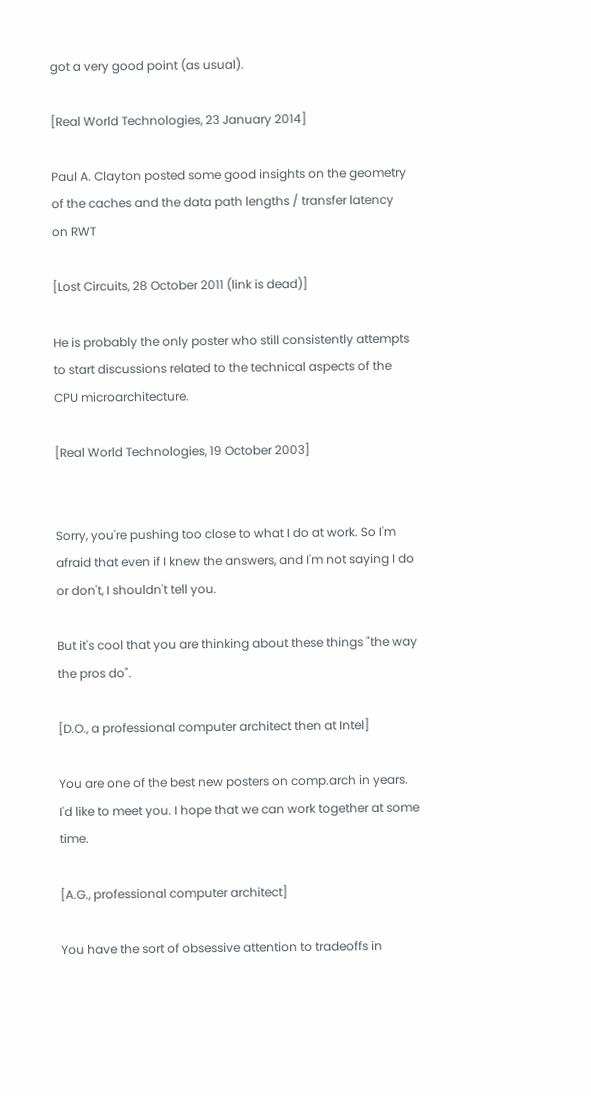got a very good point (as usual).

[Real World Technologies, 23 January 2014]

Paul A. Clayton posted some good insights on the geometry of the caches and the data path lengths / transfer latency on RWT

[Lost Circuits, 28 October 2011 (link is dead)]

He is probably the only poster who still consistently attempts to start discussions related to the technical aspects of the CPU microarchitecture.

[Real World Technologies, 19 October 2003]


Sorry, you're pushing too close to what I do at work. So I'm afraid that even if I knew the answers, and I'm not saying I do or don't, I shouldn't tell you.

But it's cool that you are thinking about these things "the way the pros do".

[D.O., a professional computer architect then at Intel]

You are one of the best new posters on comp.arch in years. I'd like to meet you. I hope that we can work together at some time.

[A.G., professional computer architect]

You have the sort of obsessive attention to tradeoffs in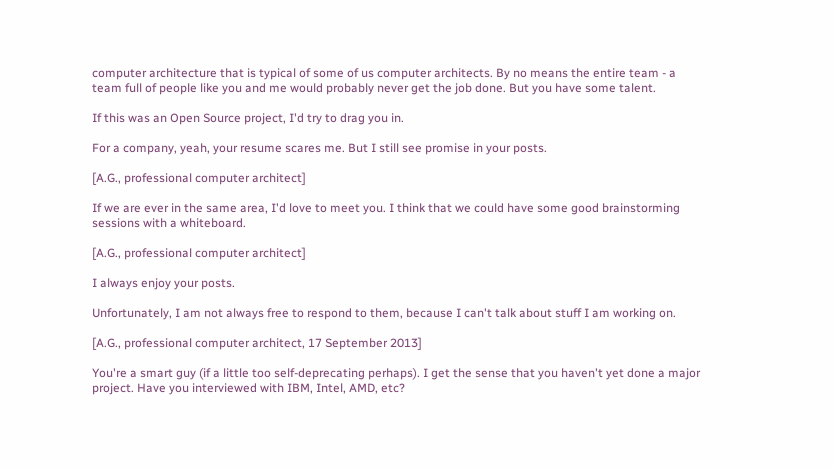computer architecture that is typical of some of us computer architects. By no means the entire team - a team full of people like you and me would probably never get the job done. But you have some talent.

If this was an Open Source project, I'd try to drag you in.

For a company, yeah, your resume scares me. But I still see promise in your posts.

[A.G., professional computer architect]

If we are ever in the same area, I'd love to meet you. I think that we could have some good brainstorming sessions with a whiteboard.

[A.G., professional computer architect]

I always enjoy your posts.

Unfortunately, I am not always free to respond to them, because I can't talk about stuff I am working on.

[A.G., professional computer architect, 17 September 2013]

You're a smart guy (if a little too self-deprecating perhaps). I get the sense that you haven't yet done a major project. Have you interviewed with IBM, Intel, AMD, etc?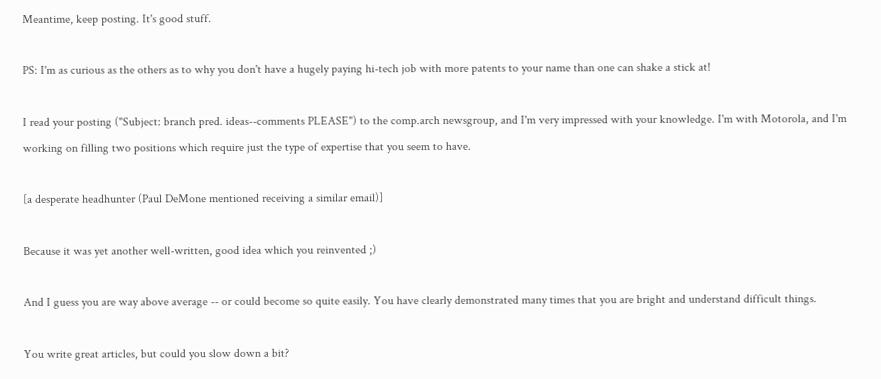Meantime, keep posting. It's good stuff.

PS: I'm as curious as the others as to why you don't have a hugely paying hi-tech job with more patents to your name than one can shake a stick at!

I read your posting ("Subject: branch pred. ideas--comments PLEASE") to the comp.arch newsgroup, and I'm very impressed with your knowledge. I'm with Motorola, and I'm working on filling two positions which require just the type of expertise that you seem to have.

[a desperate headhunter (Paul DeMone mentioned receiving a similar email)]

Because it was yet another well-written, good idea which you reinvented ;)

And I guess you are way above average -- or could become so quite easily. You have clearly demonstrated many times that you are bright and understand difficult things.

You write great articles, but could you slow down a bit?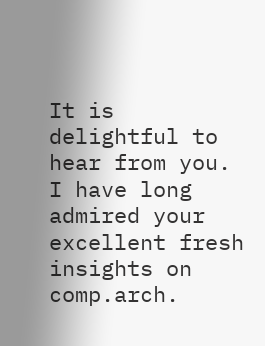It is delightful to hear from you. I have long admired your excellent fresh insights on comp.arch.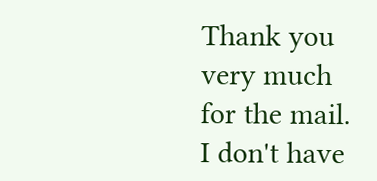Thank you very much for the mail. I don't have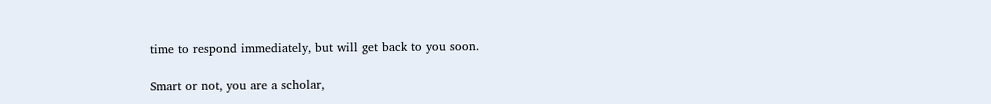time to respond immediately, but will get back to you soon.

Smart or not, you are a scholar,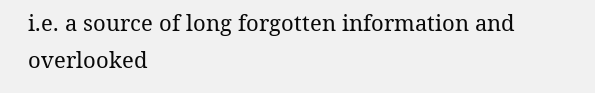i.e. a source of long forgotten information and overlooked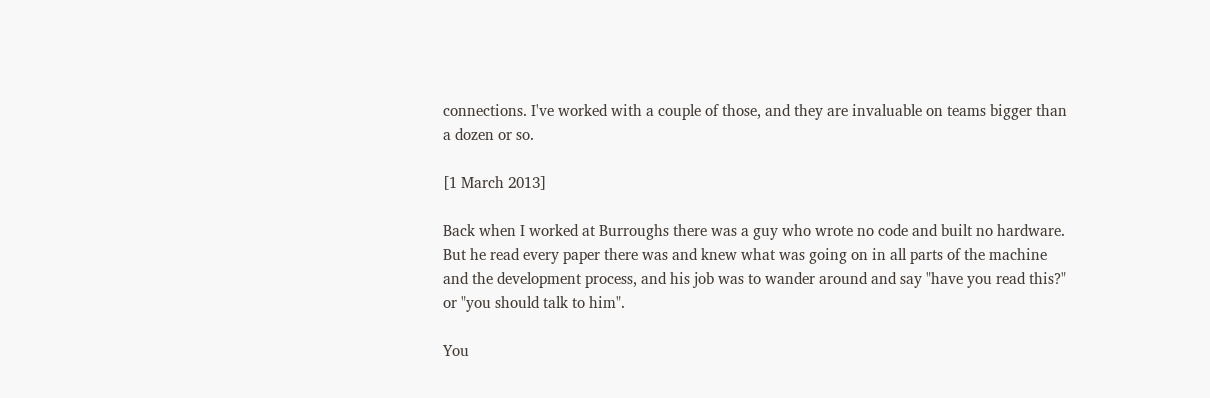connections. I've worked with a couple of those, and they are invaluable on teams bigger than a dozen or so.

[1 March 2013]

Back when I worked at Burroughs there was a guy who wrote no code and built no hardware. But he read every paper there was and knew what was going on in all parts of the machine and the development process, and his job was to wander around and say "have you read this?" or "you should talk to him".

You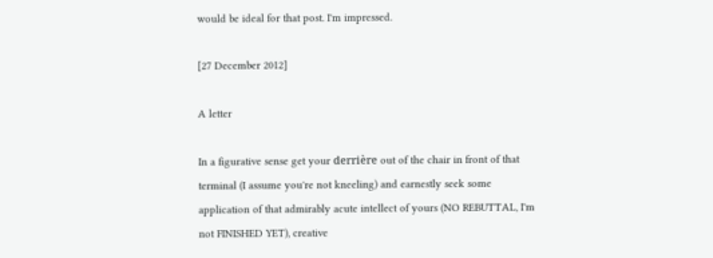would be ideal for that post. I'm impressed.

[27 December 2012]

A letter

In a figurative sense get your derrière out of the chair in front of that terminal (I assume you're not kneeling) and earnestly seek some application of that admirably acute intellect of yours (NO REBUTTAL, I'm not FINISHED YET), creative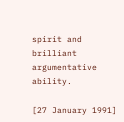spirit and brilliant argumentative ability.

[27 January 1991]